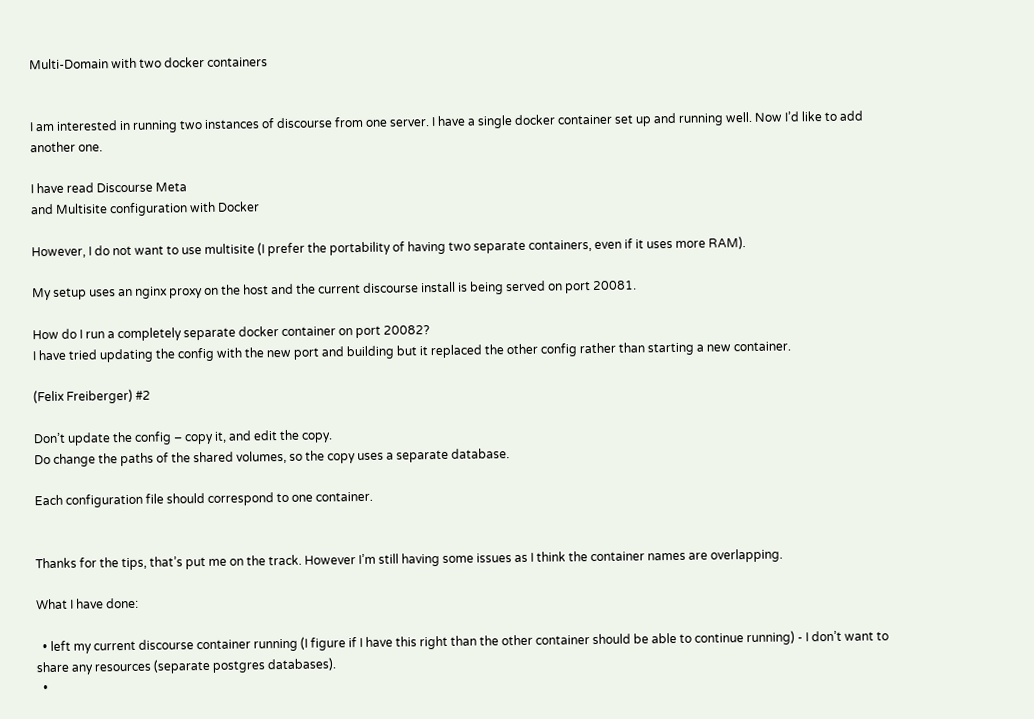Multi-Domain with two docker containers


I am interested in running two instances of discourse from one server. I have a single docker container set up and running well. Now I’d like to add another one.

I have read Discourse Meta
and Multisite configuration with Docker

However, I do not want to use multisite (I prefer the portability of having two separate containers, even if it uses more RAM).

My setup uses an nginx proxy on the host and the current discourse install is being served on port 20081.

How do I run a completely separate docker container on port 20082?
I have tried updating the config with the new port and building but it replaced the other config rather than starting a new container.

(Felix Freiberger) #2

Don’t update the config – copy it, and edit the copy.
Do change the paths of the shared volumes, so the copy uses a separate database.

Each configuration file should correspond to one container.


Thanks for the tips, that’s put me on the track. However I’m still having some issues as I think the container names are overlapping.

What I have done:

  • left my current discourse container running (I figure if I have this right than the other container should be able to continue running) - I don’t want to share any resources (separate postgres databases).
  •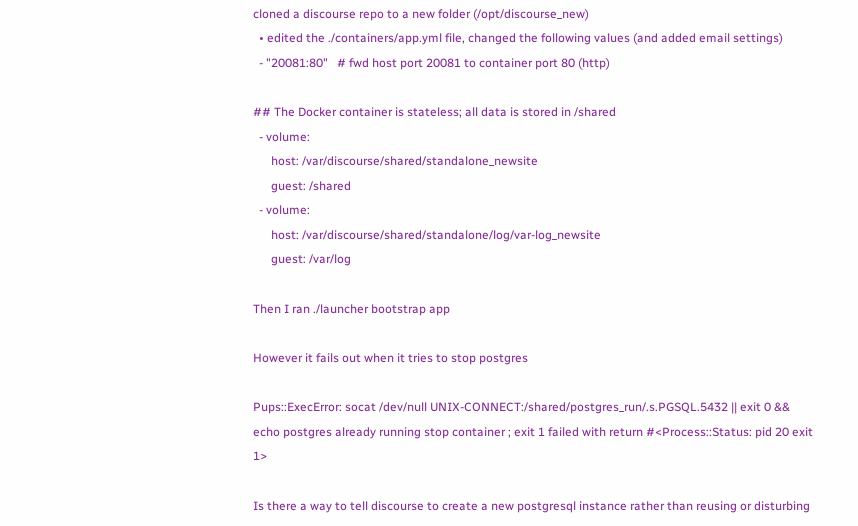cloned a discourse repo to a new folder (/opt/discourse_new)
  • edited the ./containers/app.yml file, changed the following values (and added email settings)
  - "20081:80"   # fwd host port 20081 to container port 80 (http)

## The Docker container is stateless; all data is stored in /shared
  - volume:
      host: /var/discourse/shared/standalone_newsite
      guest: /shared
  - volume:
      host: /var/discourse/shared/standalone/log/var-log_newsite
      guest: /var/log

Then I ran ./launcher bootstrap app

However it fails out when it tries to stop postgres

Pups::ExecError: socat /dev/null UNIX-CONNECT:/shared/postgres_run/.s.PGSQL.5432 || exit 0 && echo postgres already running stop container ; exit 1 failed with return #<Process::Status: pid 20 exit 1>

Is there a way to tell discourse to create a new postgresql instance rather than reusing or disturbing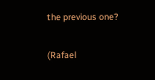the previous one?

(Rafael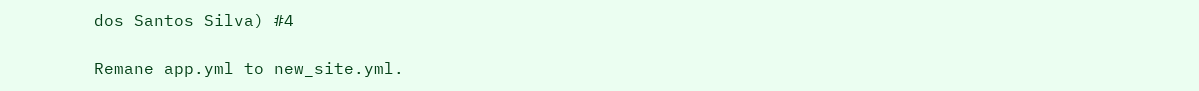dos Santos Silva) #4

Remane app.yml to new_site.yml.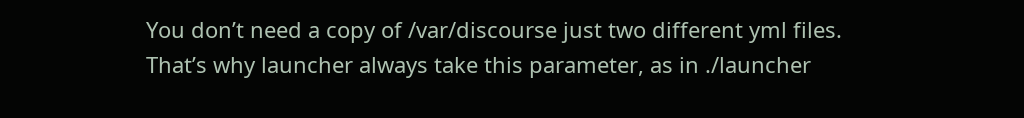You don’t need a copy of /var/discourse just two different yml files. That’s why launcher always take this parameter, as in ./launcher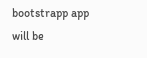bootstrapp app will be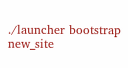./launcher bootstrap new_site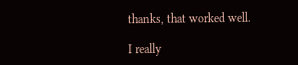thanks, that worked well.

I really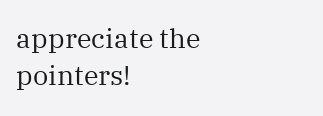appreciate the pointers!